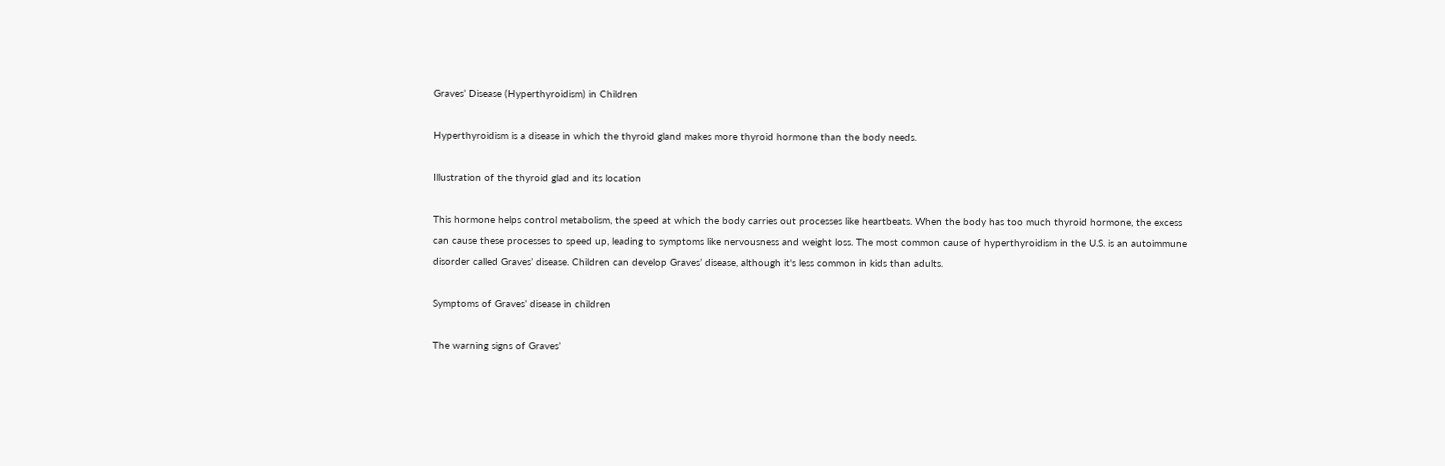Graves’ Disease (Hyperthyroidism) in Children

Hyperthyroidism is a disease in which the thyroid gland makes more thyroid hormone than the body needs.

Illustration of the thyroid glad and its location

This hormone helps control metabolism, the speed at which the body carries out processes like heartbeats. When the body has too much thyroid hormone, the excess can cause these processes to speed up, leading to symptoms like nervousness and weight loss. The most common cause of hyperthyroidism in the U.S. is an autoimmune disorder called Graves’ disease. Children can develop Graves’ disease, although it's less common in kids than adults.

Symptoms of Graves’ disease in children

The warning signs of Graves’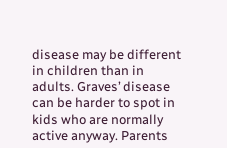disease may be different in children than in adults. Graves’ disease can be harder to spot in kids who are normally active anyway. Parents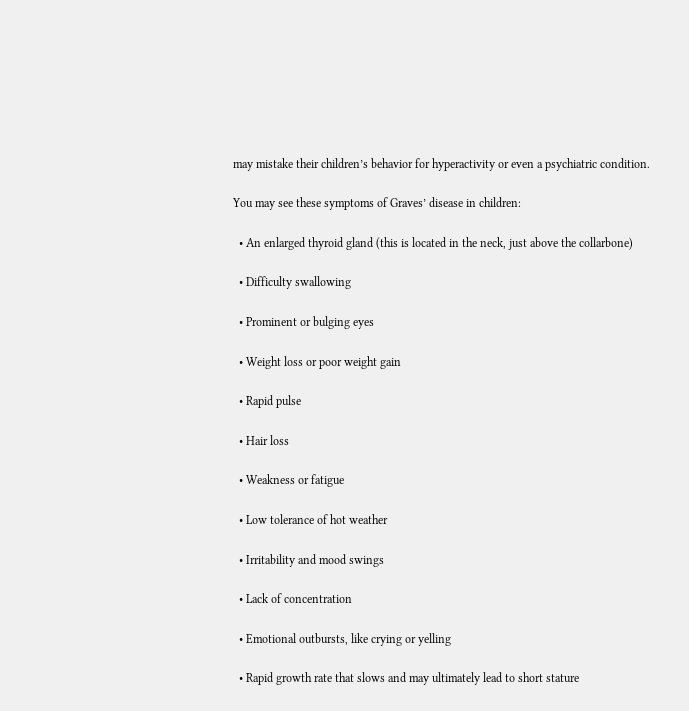may mistake their children’s behavior for hyperactivity or even a psychiatric condition.

You may see these symptoms of Graves’ disease in children:

  • An enlarged thyroid gland (this is located in the neck, just above the collarbone)

  • Difficulty swallowing

  • Prominent or bulging eyes

  • Weight loss or poor weight gain

  • Rapid pulse

  • Hair loss

  • Weakness or fatigue

  • Low tolerance of hot weather

  • Irritability and mood swings

  • Lack of concentration

  • Emotional outbursts, like crying or yelling

  • Rapid growth rate that slows and may ultimately lead to short stature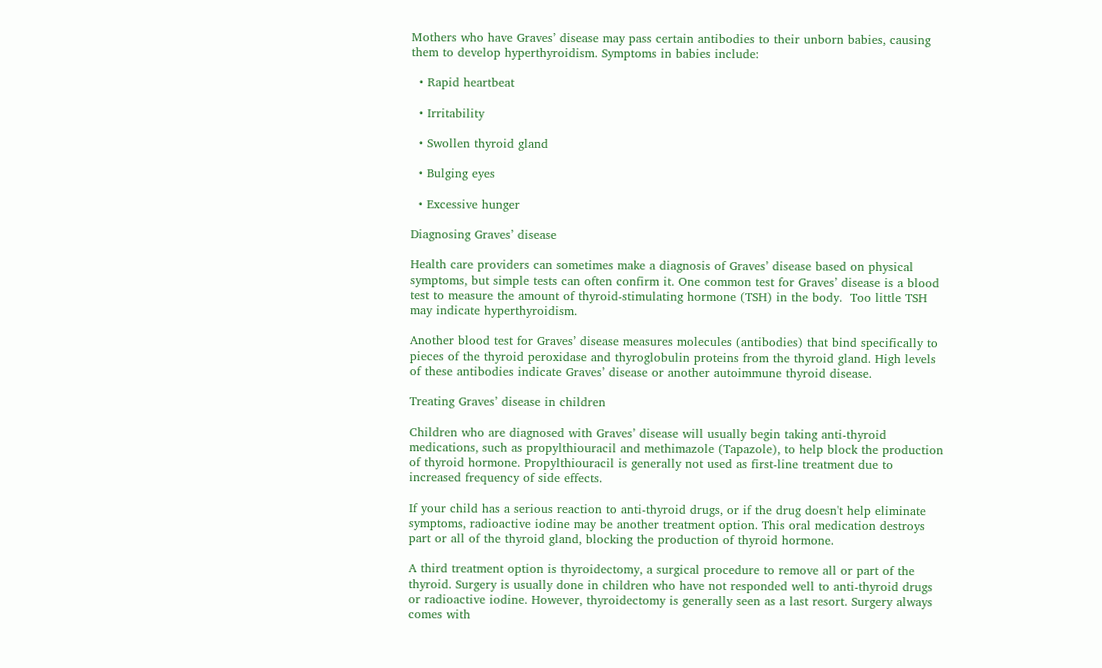Mothers who have Graves’ disease may pass certain antibodies to their unborn babies, causing them to develop hyperthyroidism. Symptoms in babies include:

  • Rapid heartbeat

  • Irritability

  • Swollen thyroid gland

  • Bulging eyes

  • Excessive hunger

Diagnosing Graves’ disease

Health care providers can sometimes make a diagnosis of Graves’ disease based on physical symptoms, but simple tests can often confirm it. One common test for Graves’ disease is a blood test to measure the amount of thyroid-stimulating hormone (TSH) in the body.  Too little TSH may indicate hyperthyroidism.

Another blood test for Graves’ disease measures molecules (antibodies) that bind specifically to pieces of the thyroid peroxidase and thyroglobulin proteins from the thyroid gland. High levels of these antibodies indicate Graves’ disease or another autoimmune thyroid disease.

Treating Graves’ disease in children

Children who are diagnosed with Graves’ disease will usually begin taking anti-thyroid medications, such as propylthiouracil and methimazole (Tapazole), to help block the production of thyroid hormone. Propylthiouracil is generally not used as first-line treatment due to increased frequency of side effects.

If your child has a serious reaction to anti-thyroid drugs, or if the drug doesn't help eliminate symptoms, radioactive iodine may be another treatment option. This oral medication destroys part or all of the thyroid gland, blocking the production of thyroid hormone.

A third treatment option is thyroidectomy, a surgical procedure to remove all or part of the thyroid. Surgery is usually done in children who have not responded well to anti-thyroid drugs or radioactive iodine. However, thyroidectomy is generally seen as a last resort. Surgery always comes with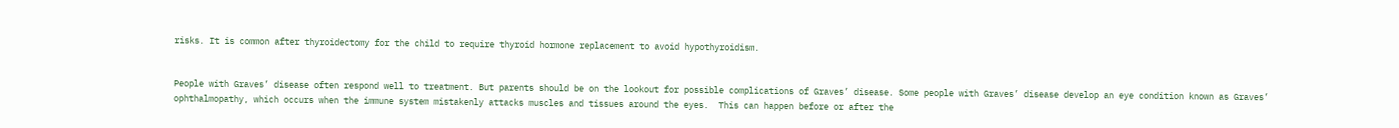risks. It is common after thyroidectomy for the child to require thyroid hormone replacement to avoid hypothyroidism.


People with Graves’ disease often respond well to treatment. But parents should be on the lookout for possible complications of Graves’ disease. Some people with Graves’ disease develop an eye condition known as Graves’ ophthalmopathy, which occurs when the immune system mistakenly attacks muscles and tissues around the eyes.  This can happen before or after the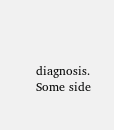diagnosis. Some side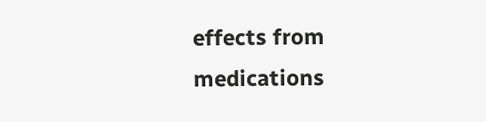effects from medications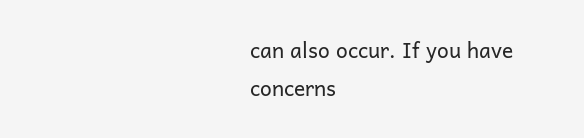can also occur. If you have concerns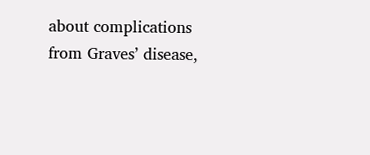about complications from Graves’ disease,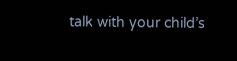talk with your child’s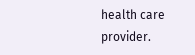health care provider.